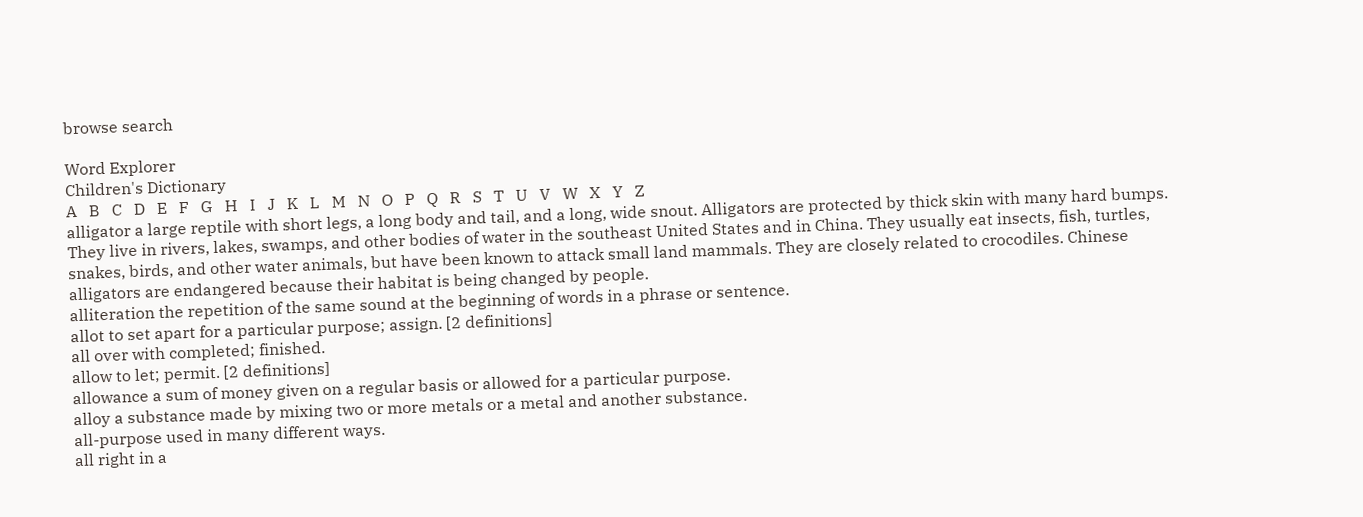browse search

Word Explorer
Children's Dictionary
A   B   C   D   E   F   G   H   I   J   K   L   M   N   O   P   Q   R   S   T   U   V   W   X   Y   Z
alligator a large reptile with short legs, a long body and tail, and a long, wide snout. Alligators are protected by thick skin with many hard bumps. They live in rivers, lakes, swamps, and other bodies of water in the southeast United States and in China. They usually eat insects, fish, turtles, snakes, birds, and other water animals, but have been known to attack small land mammals. They are closely related to crocodiles. Chinese alligators are endangered because their habitat is being changed by people.
alliteration the repetition of the same sound at the beginning of words in a phrase or sentence.
allot to set apart for a particular purpose; assign. [2 definitions]
all over with completed; finished.
allow to let; permit. [2 definitions]
allowance a sum of money given on a regular basis or allowed for a particular purpose.
alloy a substance made by mixing two or more metals or a metal and another substance.
all-purpose used in many different ways.
all right in a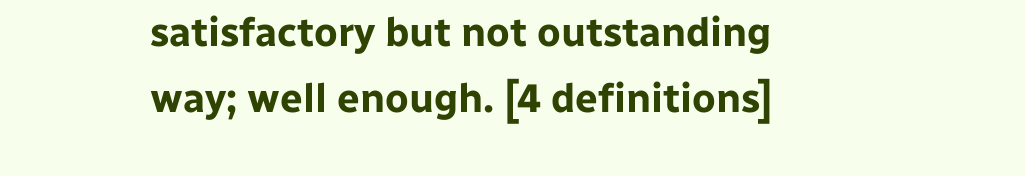satisfactory but not outstanding way; well enough. [4 definitions]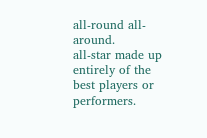all-round all-around.
all-star made up entirely of the best players or performers.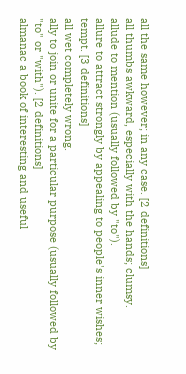all the same however; in any case. [2 definitions]
all thumbs awkward, especially with the hands; clumsy.
allude to mention (usually followed by "to").
allure to attract strongly by appealing to people's inner wishes; tempt. [3 definitions]
all wet completely wrong.
ally to join or unite for a particular purpose (usually followed by "to" or "with"). [2 definitions]
almanac a book of interesting and useful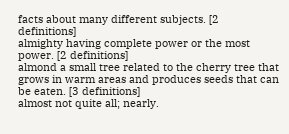facts about many different subjects. [2 definitions]
almighty having complete power or the most power. [2 definitions]
almond a small tree related to the cherry tree that grows in warm areas and produces seeds that can be eaten. [3 definitions]
almost not quite all; nearly.